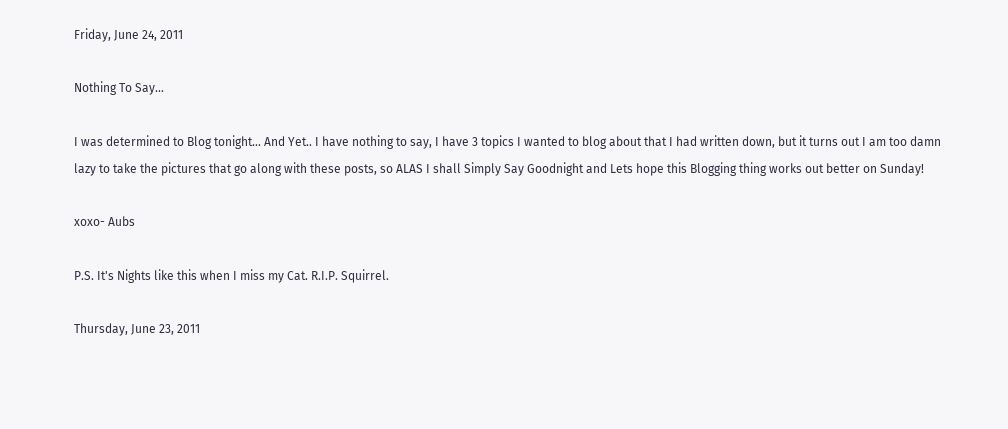Friday, June 24, 2011

Nothing To Say...

I was determined to Blog tonight... And Yet.. I have nothing to say, I have 3 topics I wanted to blog about that I had written down, but it turns out I am too damn lazy to take the pictures that go along with these posts, so ALAS I shall Simply Say Goodnight and Lets hope this Blogging thing works out better on Sunday!

xoxo- Aubs

P.S. It's Nights like this when I miss my Cat. R.I.P. Squirrel.

Thursday, June 23, 2011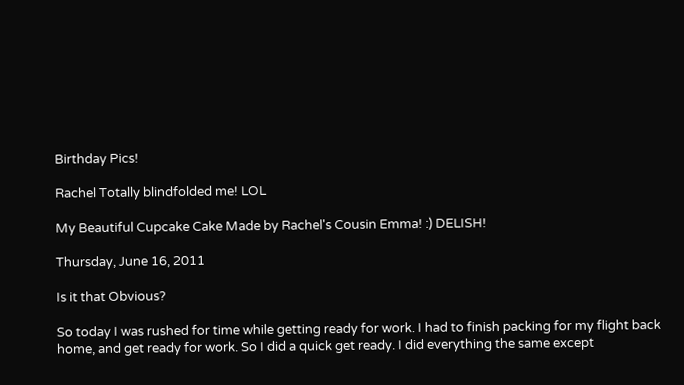Birthday Pics!

Rachel Totally blindfolded me! LOL

My Beautiful Cupcake Cake Made by Rachel's Cousin Emma! :) DELISH!

Thursday, June 16, 2011

Is it that Obvious?

So today I was rushed for time while getting ready for work. I had to finish packing for my flight back home, and get ready for work. So I did a quick get ready. I did everything the same except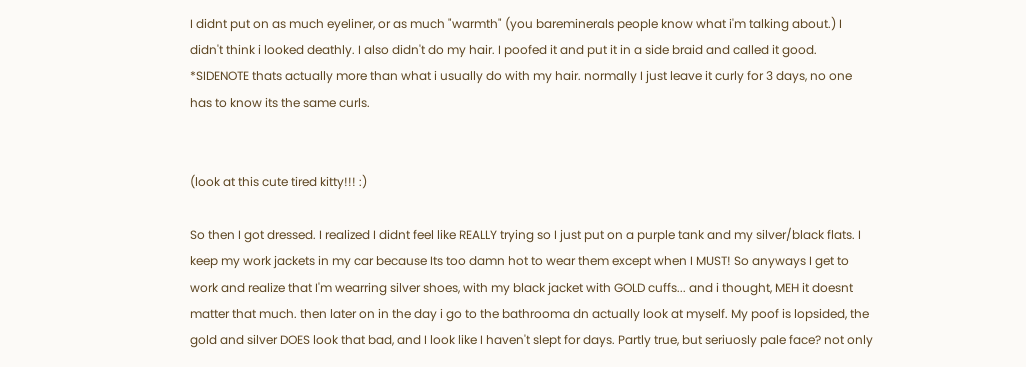I didnt put on as much eyeliner, or as much "warmth" (you bareminerals people know what i'm talking about.) I didn't think i looked deathly. I also didn't do my hair. I poofed it and put it in a side braid and called it good. *SIDENOTE thats actually more than what i usually do with my hair. normally I just leave it curly for 3 days, no one has to know its the same curls.


(look at this cute tired kitty!!! :)

So then I got dressed. I realized I didnt feel like REALLY trying so I just put on a purple tank and my silver/black flats. I keep my work jackets in my car because Its too damn hot to wear them except when I MUST! So anyways I get to work and realize that I'm wearring silver shoes, with my black jacket with GOLD cuffs... and i thought, MEH it doesnt matter that much. then later on in the day i go to the bathrooma dn actually look at myself. My poof is lopsided, the gold and silver DOES look that bad, and I look like I haven't slept for days. Partly true, but seriuosly pale face? not only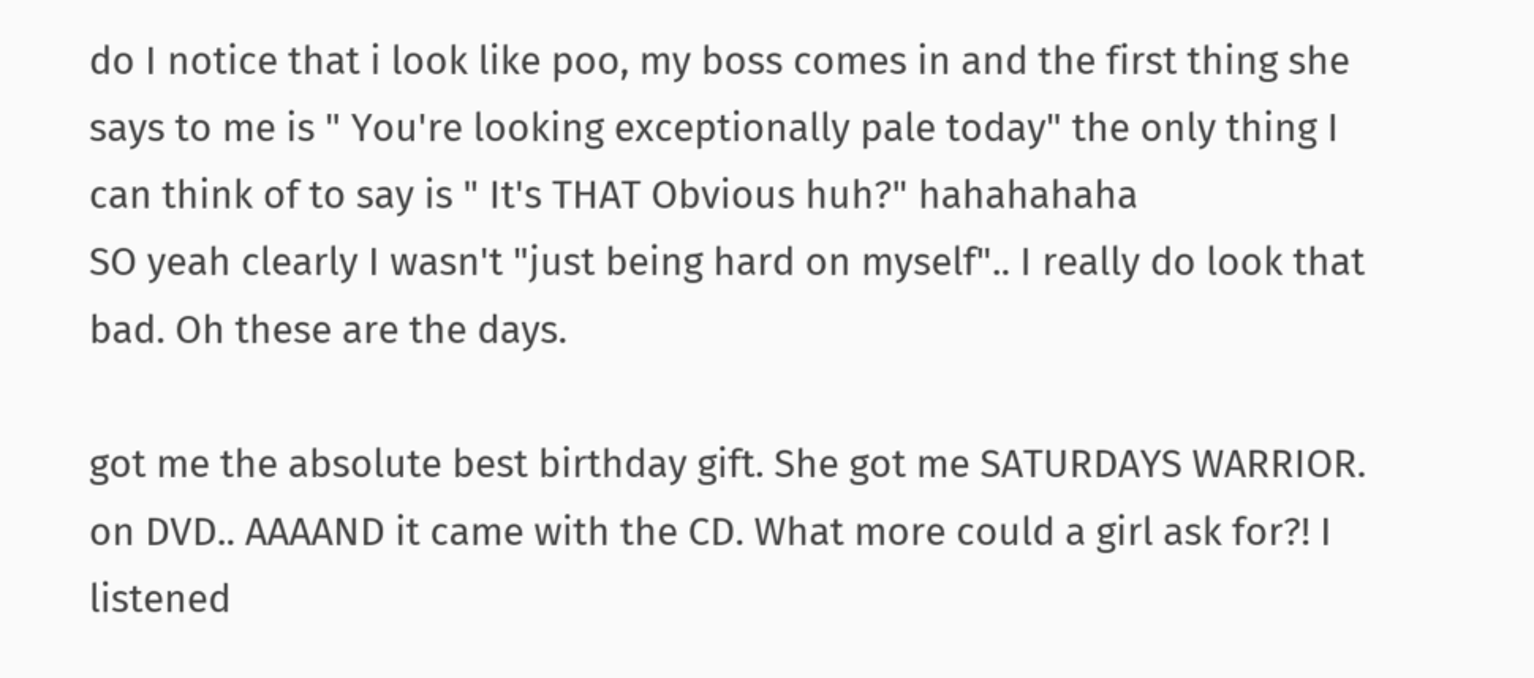do I notice that i look like poo, my boss comes in and the first thing she says to me is " You're looking exceptionally pale today" the only thing I can think of to say is " It's THAT Obvious huh?" hahahahaha
SO yeah clearly I wasn't "just being hard on myself".. I really do look that bad. Oh these are the days.

got me the absolute best birthday gift. She got me SATURDAYS WARRIOR. on DVD.. AAAAND it came with the CD. What more could a girl ask for?! I listened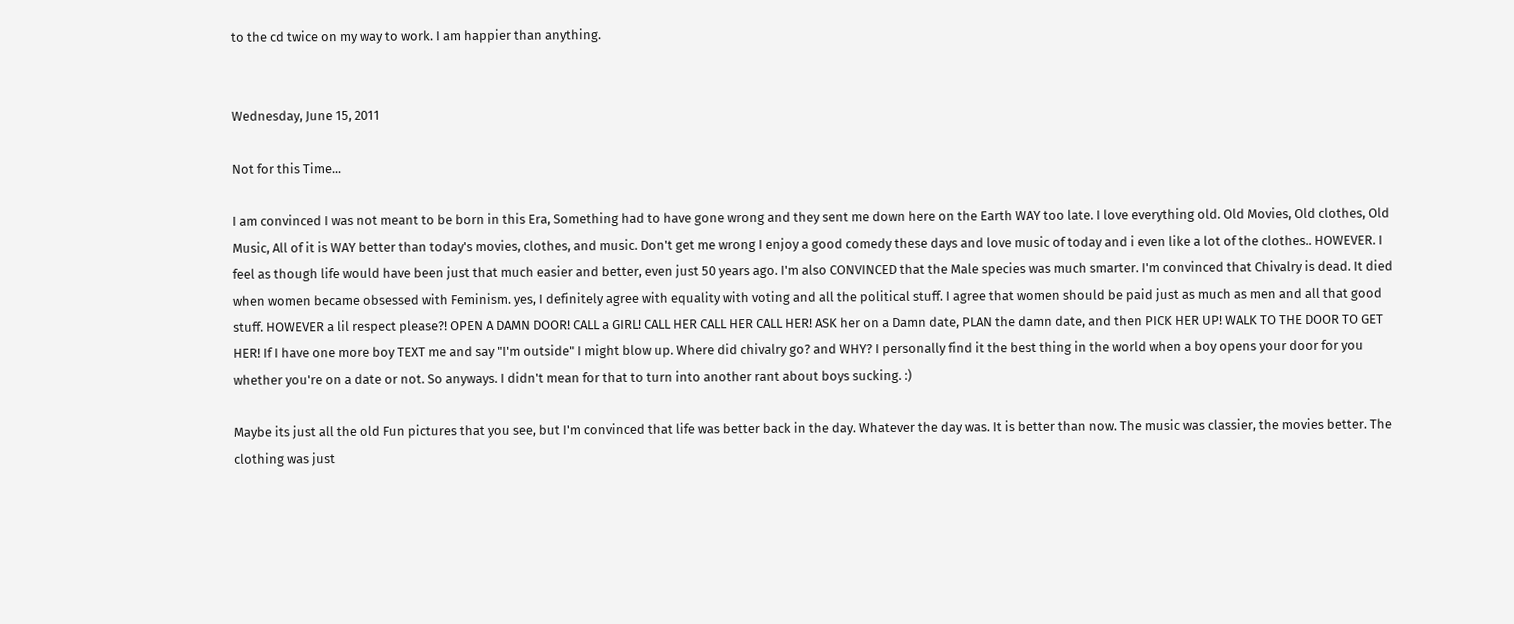to the cd twice on my way to work. I am happier than anything.


Wednesday, June 15, 2011

Not for this Time...

I am convinced I was not meant to be born in this Era, Something had to have gone wrong and they sent me down here on the Earth WAY too late. I love everything old. Old Movies, Old clothes, Old Music, All of it is WAY better than today's movies, clothes, and music. Don't get me wrong I enjoy a good comedy these days and love music of today and i even like a lot of the clothes.. HOWEVER. I feel as though life would have been just that much easier and better, even just 50 years ago. I'm also CONVINCED that the Male species was much smarter. I'm convinced that Chivalry is dead. It died when women became obsessed with Feminism. yes, I definitely agree with equality with voting and all the political stuff. I agree that women should be paid just as much as men and all that good stuff. HOWEVER a lil respect please?! OPEN A DAMN DOOR! CALL a GIRL! CALL HER CALL HER CALL HER! ASK her on a Damn date, PLAN the damn date, and then PICK HER UP! WALK TO THE DOOR TO GET HER! If I have one more boy TEXT me and say "I'm outside" I might blow up. Where did chivalry go? and WHY? I personally find it the best thing in the world when a boy opens your door for you whether you're on a date or not. So anyways. I didn't mean for that to turn into another rant about boys sucking. :)

Maybe its just all the old Fun pictures that you see, but I'm convinced that life was better back in the day. Whatever the day was. It is better than now. The music was classier, the movies better. The clothing was just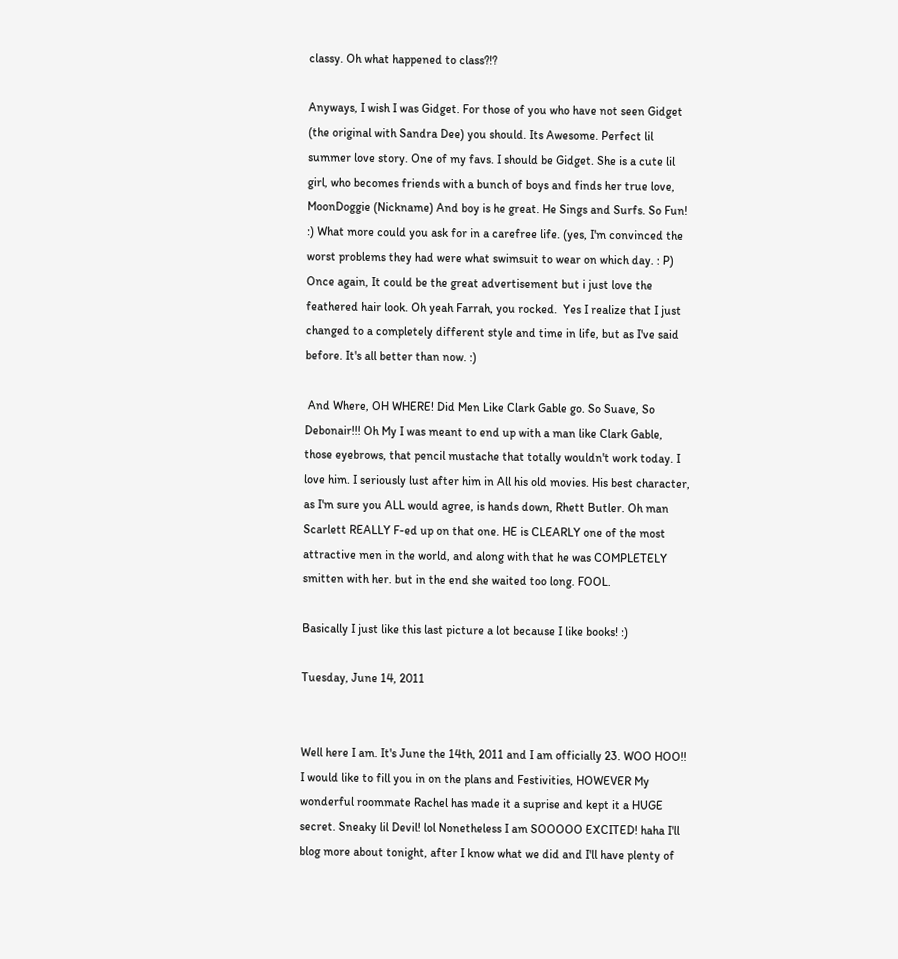classy. Oh what happened to class?!?

Anyways, I wish I was Gidget. For those of you who have not seen Gidget (the original with Sandra Dee) you should. Its Awesome. Perfect lil summer love story. One of my favs. I should be Gidget. She is a cute lil girl, who becomes friends with a bunch of boys and finds her true love, MoonDoggie (Nickname) And boy is he great. He Sings and Surfs. So Fun! :) What more could you ask for in a carefree life. (yes, I'm convinced the worst problems they had were what swimsuit to wear on which day. : P)
Once again, It could be the great advertisement but i just love the feathered hair look. Oh yeah Farrah, you rocked.  Yes I realize that I just changed to a completely different style and time in life, but as I've said before. It's all better than now. :)

 And Where, OH WHERE! Did Men Like Clark Gable go. So Suave, So Debonair!!! Oh My I was meant to end up with a man like Clark Gable, those eyebrows, that pencil mustache that totally wouldn't work today. I love him. I seriously lust after him in All his old movies. His best character, as I'm sure you ALL would agree, is hands down, Rhett Butler. Oh man Scarlett REALLY F-ed up on that one. HE is CLEARLY one of the most attractive men in the world, and along with that he was COMPLETELY smitten with her. but in the end she waited too long. FOOL.

Basically I just like this last picture a lot because I like books! :)

Tuesday, June 14, 2011


Well here I am. It's June the 14th, 2011 and I am officially 23. WOO HOO!! I would like to fill you in on the plans and Festivities, HOWEVER My wonderful roommate Rachel has made it a suprise and kept it a HUGE secret. Sneaky lil Devil! lol Nonetheless I am SOOOOO EXCITED! haha I'll blog more about tonight, after I know what we did and I'll have plenty of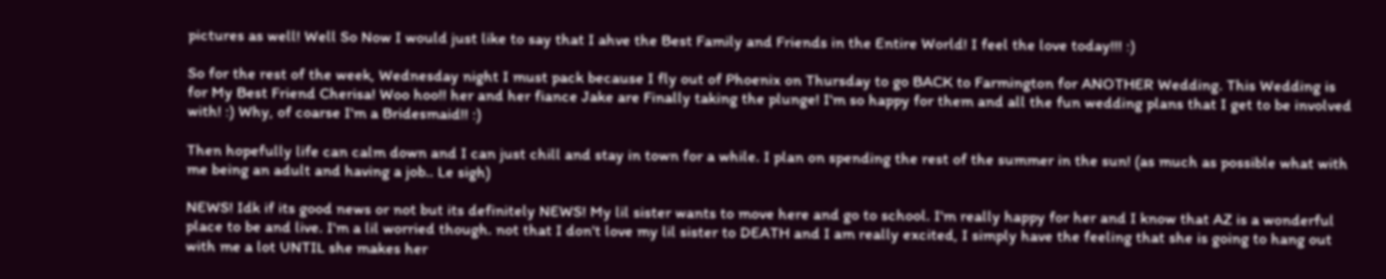pictures as well! Well So Now I would just like to say that I ahve the Best Family and Friends in the Entire World! I feel the love today!!! :)

So for the rest of the week, Wednesday night I must pack because I fly out of Phoenix on Thursday to go BACK to Farmington for ANOTHER Wedding. This Wedding is for My Best Friend Cherisa! Woo hoo!! her and her fiance Jake are Finally taking the plunge! I'm so happy for them and all the fun wedding plans that I get to be involved with! :) Why, of coarse I'm a Bridesmaid!! :)

Then hopefully life can calm down and I can just chill and stay in town for a while. I plan on spending the rest of the summer in the sun! (as much as possible what with me being an adult and having a job.. Le sigh)

NEWS! Idk if its good news or not but its definitely NEWS! My lil sister wants to move here and go to school. I'm really happy for her and I know that AZ is a wonderful place to be and live. I'm a lil worried though. not that I don't love my lil sister to DEATH and I am really excited, I simply have the feeling that she is going to hang out with me a lot UNTIL she makes her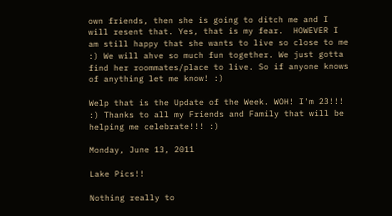own friends, then she is going to ditch me and I will resent that. Yes, that is my fear.  HOWEVER I am still happy that she wants to live so close to me :) We will ahve so much fun together. We just gotta find her roommates/place to live. So if anyone knows of anything let me know! :)

Welp that is the Update of the Week. WOH! I'm 23!!! :) Thanks to all my Friends and Family that will be helping me celebrate!!! :)

Monday, June 13, 2011

Lake Pics!!

Nothing really to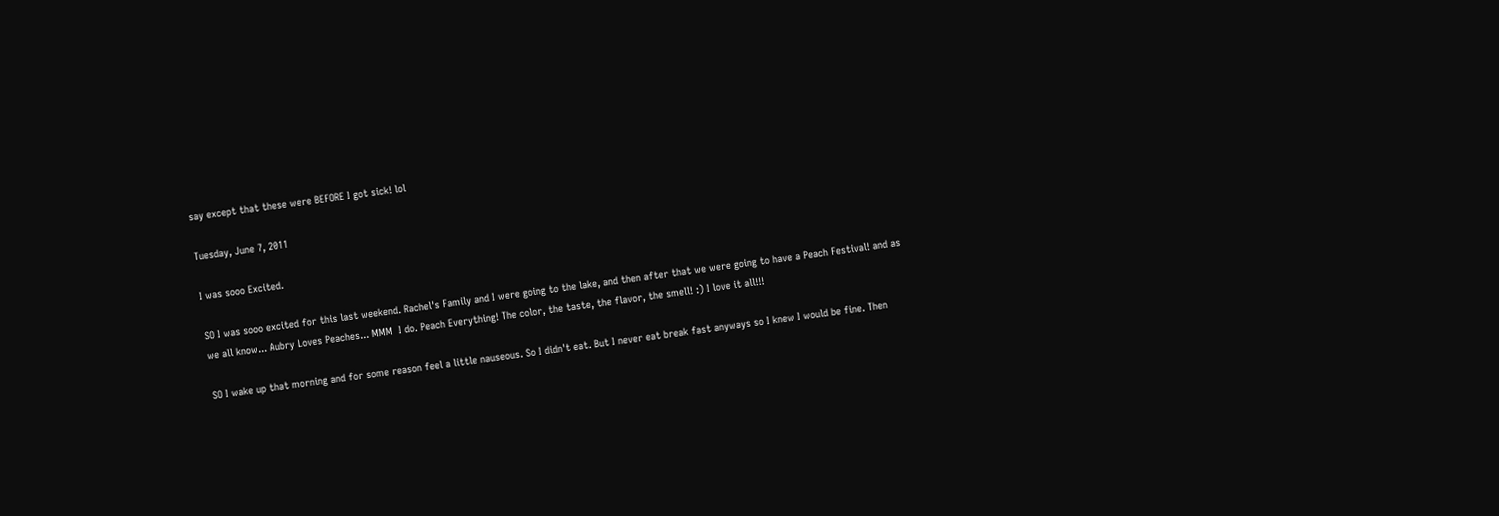say except that these were BEFORE I got sick! lol

Tuesday, June 7, 2011

I was sooo Excited.

SO I was sooo excited for this last weekend. Rachel's Family and I were going to the lake, and then after that we were going to have a Peach Festival! and as we all know... Aubry Loves Peaches... MMM  I do. Peach Everything! The color, the taste, the flavor, the smell! :) I love it all!!!

SO I wake up that morning and for some reason feel a little nauseous. So I didn't eat. But I never eat break fast anyways so I knew I would be fine. Then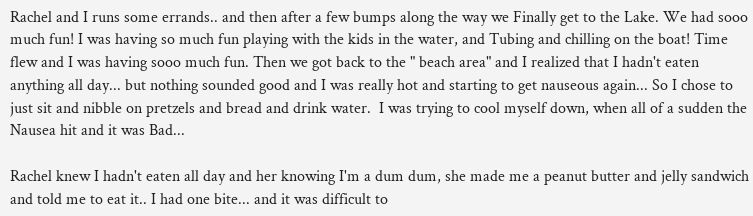Rachel and I runs some errands.. and then after a few bumps along the way we Finally get to the Lake. We had sooo much fun! I was having so much fun playing with the kids in the water, and Tubing and chilling on the boat! Time flew and I was having sooo much fun. Then we got back to the " beach area" and I realized that I hadn't eaten anything all day... but nothing sounded good and I was really hot and starting to get nauseous again... So I chose to just sit and nibble on pretzels and bread and drink water.  I was trying to cool myself down, when all of a sudden the Nausea hit and it was Bad...

Rachel knew I hadn't eaten all day and her knowing I'm a dum dum, she made me a peanut butter and jelly sandwich and told me to eat it.. I had one bite... and it was difficult to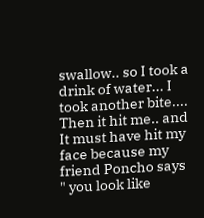swallow.. so I took a drink of water... I took another bite.... Then it hit me.. and It must have hit my face because my friend Poncho says " you look like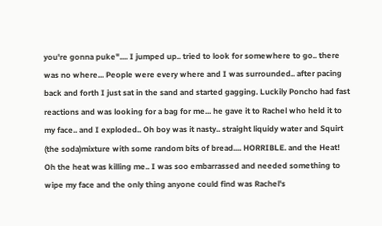you're gonna puke".... I jumped up.. tried to look for somewhere to go.. there was no where... People were every where and I was surrounded.. after pacing back and forth I just sat in the sand and started gagging. Luckily Poncho had fast reactions and was looking for a bag for me... he gave it to Rachel who held it to my face.. and I exploded.. Oh boy was it nasty.. straight liquidy water and Squirt (the soda)mixture with some random bits of bread.... HORRIBLE. and the Heat!
Oh the heat was killing me.. I was soo embarrassed and needed something to wipe my face and the only thing anyone could find was Rachel's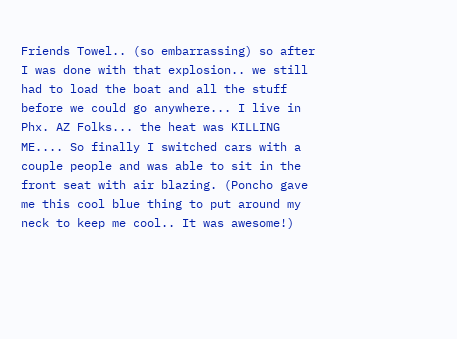Friends Towel.. (so embarrassing) so after I was done with that explosion.. we still had to load the boat and all the stuff before we could go anywhere... I live in Phx. AZ Folks... the heat was KILLING ME.... So finally I switched cars with a couple people and was able to sit in the front seat with air blazing. (Poncho gave me this cool blue thing to put around my neck to keep me cool.. It was awesome!)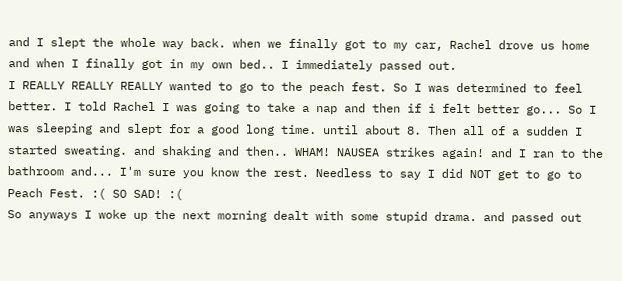and I slept the whole way back. when we finally got to my car, Rachel drove us home and when I finally got in my own bed.. I immediately passed out.
I REALLY REALLY REALLY wanted to go to the peach fest. So I was determined to feel better. I told Rachel I was going to take a nap and then if i felt better go... So I was sleeping and slept for a good long time. until about 8. Then all of a sudden I started sweating. and shaking and then.. WHAM! NAUSEA strikes again! and I ran to the bathroom and... I'm sure you know the rest. Needless to say I did NOT get to go to Peach Fest. :( SO SAD! :(
So anyways I woke up the next morning dealt with some stupid drama. and passed out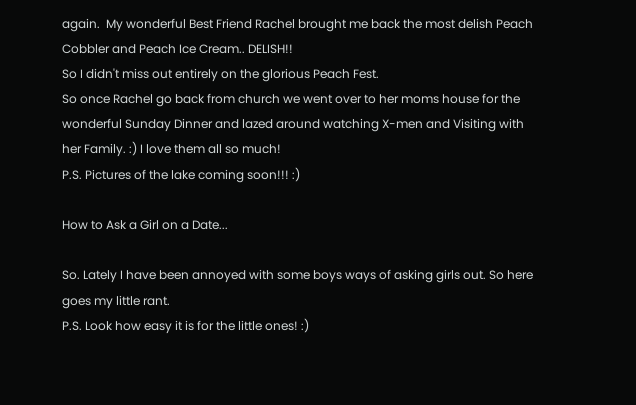again.  My wonderful Best Friend Rachel brought me back the most delish Peach Cobbler and Peach Ice Cream.. DELISH!!
So I didn't miss out entirely on the glorious Peach Fest.
So once Rachel go back from church we went over to her moms house for the wonderful Sunday Dinner and lazed around watching X-men and Visiting with her Family. :) I love them all so much!
P.S. Pictures of the lake coming soon!!! :)

How to Ask a Girl on a Date...

So. Lately I have been annoyed with some boys ways of asking girls out. So here goes my little rant.
P.S. Look how easy it is for the little ones! :)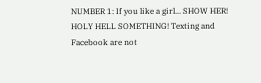NUMBER 1: If you like a girl... SHOW HER! HOLY HELL SOMETHING! Texting and Facebook are not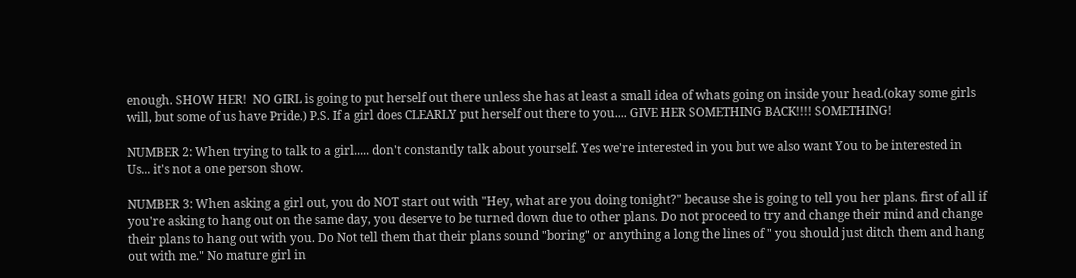enough. SHOW HER!  NO GIRL is going to put herself out there unless she has at least a small idea of whats going on inside your head.(okay some girls will, but some of us have Pride.) P.S. If a girl does CLEARLY put herself out there to you.... GIVE HER SOMETHING BACK!!!! SOMETHING!

NUMBER 2: When trying to talk to a girl..... don't constantly talk about yourself. Yes we're interested in you but we also want You to be interested in Us... it's not a one person show.

NUMBER 3: When asking a girl out, you do NOT start out with "Hey, what are you doing tonight?" because she is going to tell you her plans. first of all if you're asking to hang out on the same day, you deserve to be turned down due to other plans. Do not proceed to try and change their mind and change their plans to hang out with you. Do Not tell them that their plans sound "boring" or anything a long the lines of " you should just ditch them and hang out with me." No mature girl in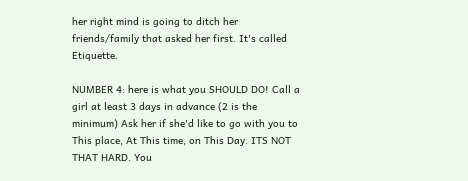her right mind is going to ditch her friends/family that asked her first. It's called Etiquette.

NUMBER 4: here is what you SHOULD DO! Call a girl at least 3 days in advance (2 is the minimum) Ask her if she'd like to go with you to This place, At This time, on This Day. ITS NOT THAT HARD. You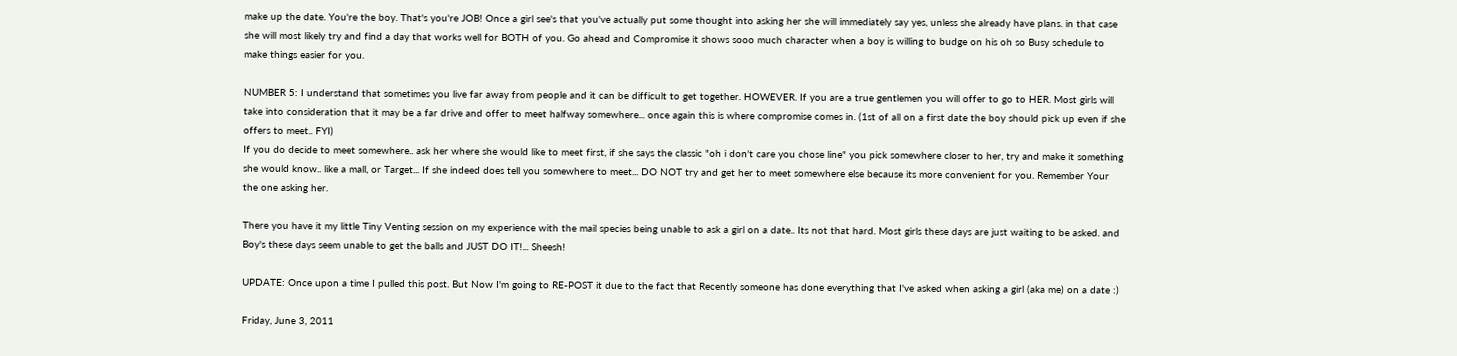make up the date. You're the boy. That's you're JOB! Once a girl see's that you've actually put some thought into asking her she will immediately say yes, unless she already have plans. in that case she will most likely try and find a day that works well for BOTH of you. Go ahead and Compromise it shows sooo much character when a boy is willing to budge on his oh so Busy schedule to make things easier for you.

NUMBER 5: I understand that sometimes you live far away from people and it can be difficult to get together. HOWEVER. If you are a true gentlemen you will offer to go to HER. Most girls will take into consideration that it may be a far drive and offer to meet halfway somewhere... once again this is where compromise comes in. (1st of all on a first date the boy should pick up even if she offers to meet.. FYI)
If you do decide to meet somewhere.. ask her where she would like to meet first, if she says the classic "oh i don't care you chose line" you pick somewhere closer to her, try and make it something she would know.. like a mall, or Target... If she indeed does tell you somewhere to meet... DO NOT try and get her to meet somewhere else because its more convenient for you. Remember Your the one asking her.

There you have it my little Tiny Venting session on my experience with the mail species being unable to ask a girl on a date.. Its not that hard. Most girls these days are just waiting to be asked. and Boy's these days seem unable to get the balls and JUST DO IT!... Sheesh!

UPDATE: Once upon a time I pulled this post. But Now I'm going to RE-POST it due to the fact that Recently someone has done everything that I've asked when asking a girl (aka me) on a date :)

Friday, June 3, 2011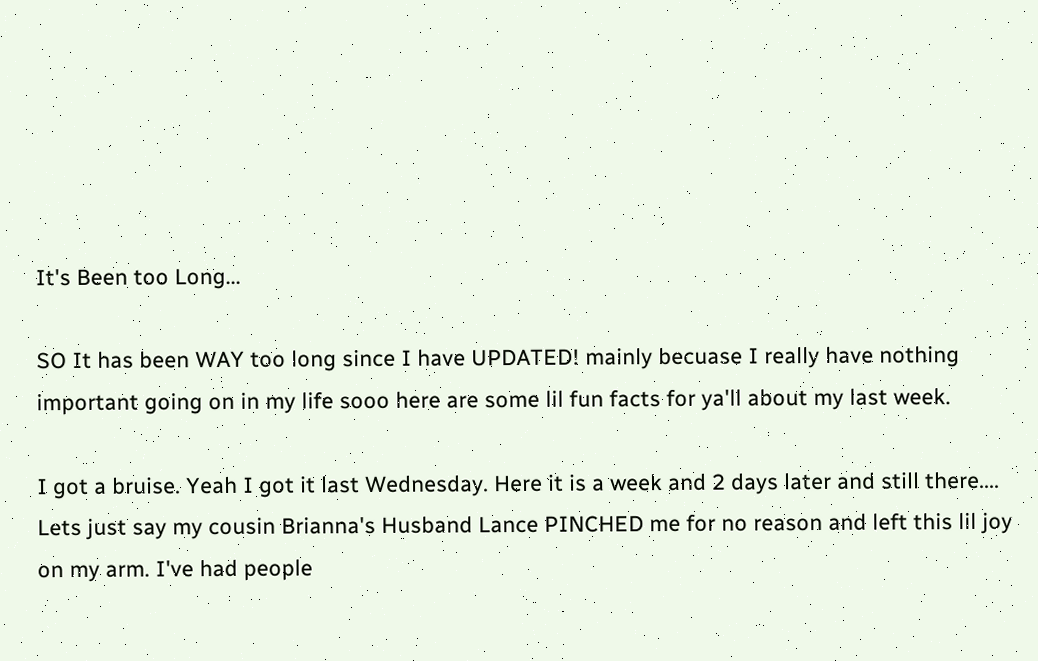It's Been too Long...

SO It has been WAY too long since I have UPDATED! mainly becuase I really have nothing important going on in my life sooo here are some lil fun facts for ya'll about my last week.

I got a bruise. Yeah I got it last Wednesday. Here it is a week and 2 days later and still there.... Lets just say my cousin Brianna's Husband Lance PINCHED me for no reason and left this lil joy on my arm. I've had people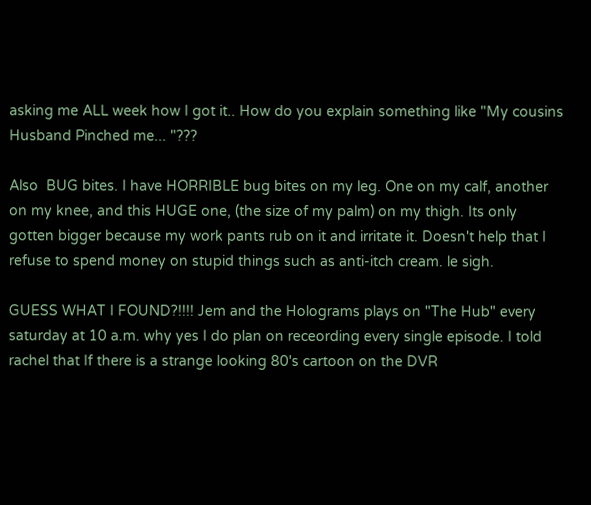asking me ALL week how I got it.. How do you explain something like "My cousins Husband Pinched me... "???

Also  BUG bites. I have HORRIBLE bug bites on my leg. One on my calf, another on my knee, and this HUGE one, (the size of my palm) on my thigh. Its only gotten bigger because my work pants rub on it and irritate it. Doesn't help that I refuse to spend money on stupid things such as anti-itch cream. le sigh.

GUESS WHAT I FOUND?!!!! Jem and the Holograms plays on "The Hub" every saturday at 10 a.m. why yes I do plan on receording every single episode. I told rachel that If there is a strange looking 80's cartoon on the DVR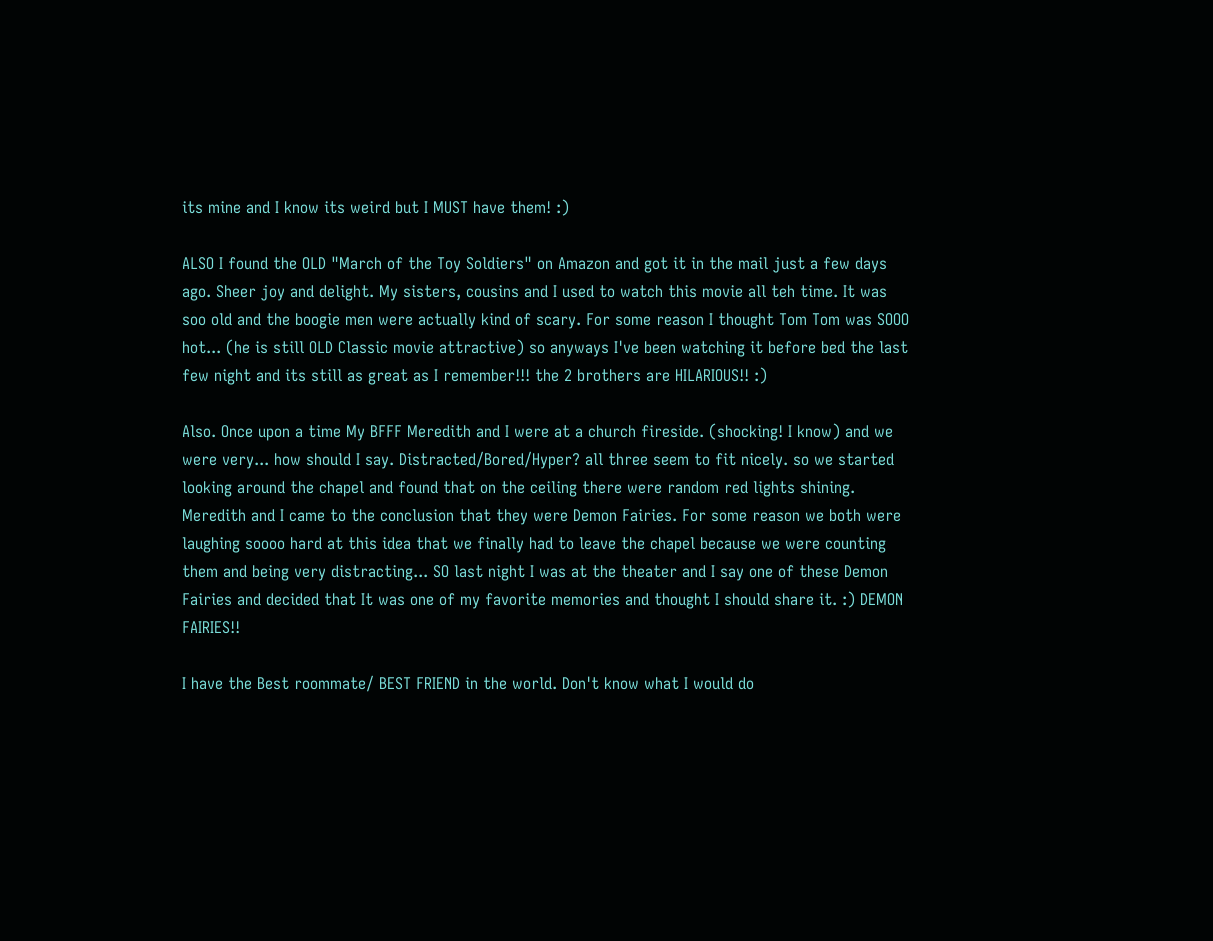its mine and I know its weird but I MUST have them! :)

ALSO I found the OLD "March of the Toy Soldiers" on Amazon and got it in the mail just a few days ago. Sheer joy and delight. My sisters, cousins and I used to watch this movie all teh time. It was soo old and the boogie men were actually kind of scary. For some reason I thought Tom Tom was SOOO hot... (he is still OLD Classic movie attractive) so anyways I've been watching it before bed the last few night and its still as great as I remember!!! the 2 brothers are HILARIOUS!! :)

Also. Once upon a time My BFFF Meredith and I were at a church fireside. (shocking! I know) and we were very... how should I say. Distracted/Bored/Hyper? all three seem to fit nicely. so we started looking around the chapel and found that on the ceiling there were random red lights shining. Meredith and I came to the conclusion that they were Demon Fairies. For some reason we both were laughing soooo hard at this idea that we finally had to leave the chapel because we were counting them and being very distracting... SO last night I was at the theater and I say one of these Demon Fairies and decided that It was one of my favorite memories and thought I should share it. :) DEMON FAIRIES!!

I have the Best roommate/ BEST FRIEND in the world. Don't know what I would do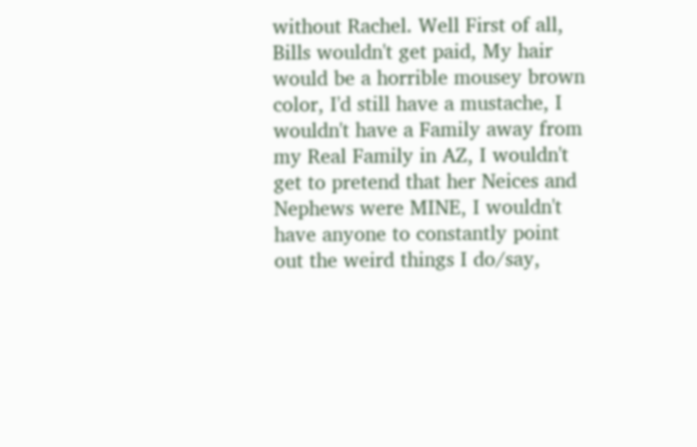without Rachel. Well First of all, Bills wouldn't get paid, My hair would be a horrible mousey brown color, I'd still have a mustache, I wouldn't have a Family away from my Real Family in AZ, I wouldn't get to pretend that her Neices and Nephews were MINE, I wouldn't have anyone to constantly point out the weird things I do/say,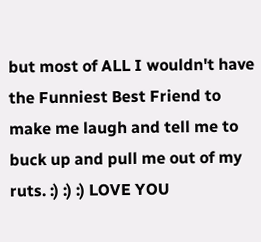but most of ALL I wouldn't have the Funniest Best Friend to make me laugh and tell me to buck up and pull me out of my ruts. :) :) :) LOVE YOU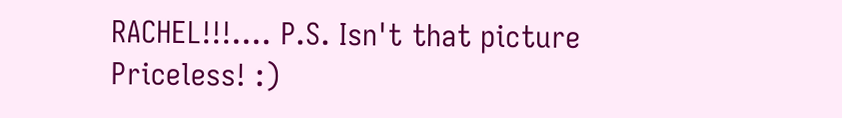RACHEL!!!.... P.S. Isn't that picture Priceless! :)